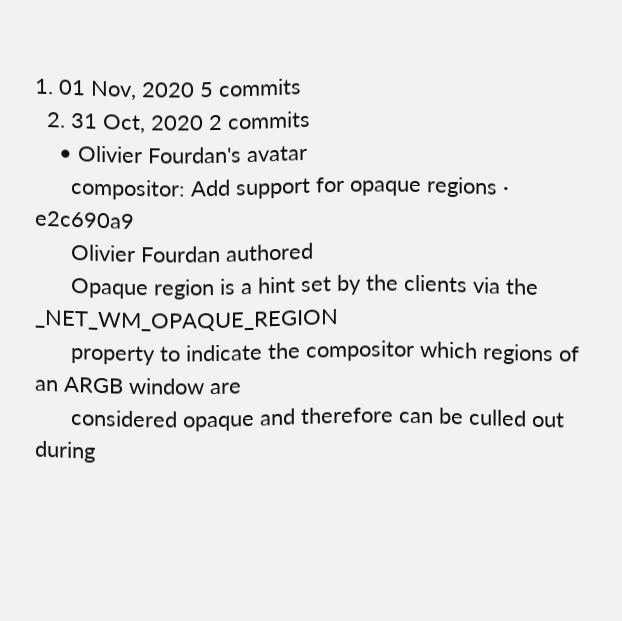1. 01 Nov, 2020 5 commits
  2. 31 Oct, 2020 2 commits
    • Olivier Fourdan's avatar
      compositor: Add support for opaque regions · e2c690a9
      Olivier Fourdan authored
      Opaque region is a hint set by the clients via the _NET_WM_OPAQUE_REGION
      property to indicate the compositor which regions of an ARGB window are
      considered opaque and therefore can be culled out during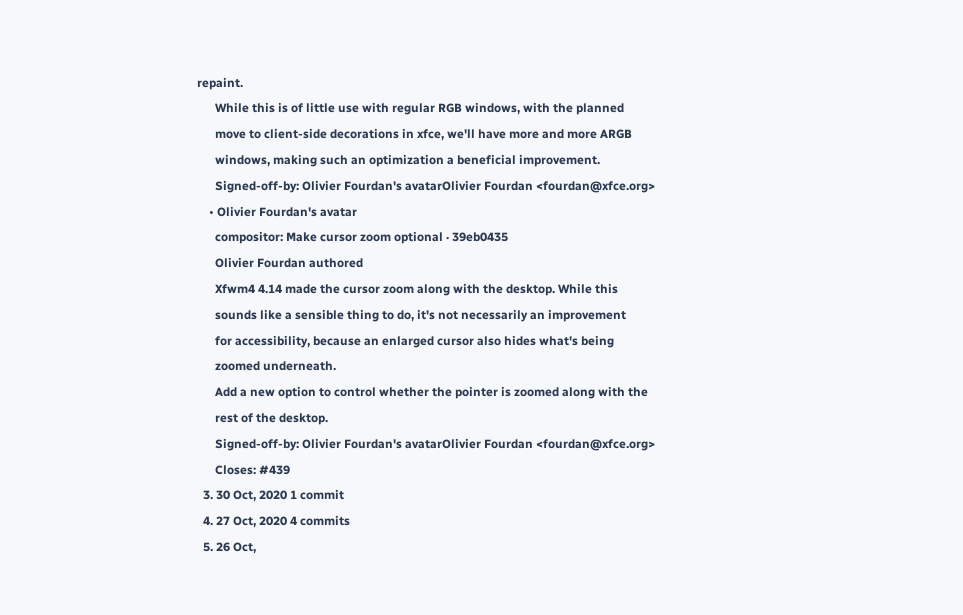repaint.
      While this is of little use with regular RGB windows, with the planned
      move to client-side decorations in xfce, we'll have more and more ARGB
      windows, making such an optimization a beneficial improvement.
      Signed-off-by: Olivier Fourdan's avatarOlivier Fourdan <fourdan@xfce.org>
    • Olivier Fourdan's avatar
      compositor: Make cursor zoom optional · 39eb0435
      Olivier Fourdan authored
      Xfwm4 4.14 made the cursor zoom along with the desktop. While this
      sounds like a sensible thing to do, it's not necessarily an improvement
      for accessibility, because an enlarged cursor also hides what's being
      zoomed underneath.
      Add a new option to control whether the pointer is zoomed along with the
      rest of the desktop.
      Signed-off-by: Olivier Fourdan's avatarOlivier Fourdan <fourdan@xfce.org>
      Closes: #439
  3. 30 Oct, 2020 1 commit
  4. 27 Oct, 2020 4 commits
  5. 26 Oct,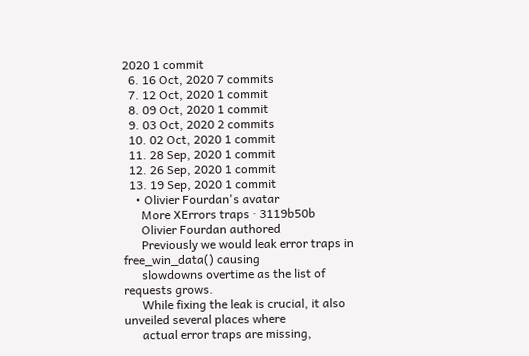2020 1 commit
  6. 16 Oct, 2020 7 commits
  7. 12 Oct, 2020 1 commit
  8. 09 Oct, 2020 1 commit
  9. 03 Oct, 2020 2 commits
  10. 02 Oct, 2020 1 commit
  11. 28 Sep, 2020 1 commit
  12. 26 Sep, 2020 1 commit
  13. 19 Sep, 2020 1 commit
    • Olivier Fourdan's avatar
      More XErrors traps · 3119b50b
      Olivier Fourdan authored
      Previously we would leak error traps in free_win_data() causing
      slowdowns overtime as the list of requests grows.
      While fixing the leak is crucial, it also unveiled several places where
      actual error traps are missing,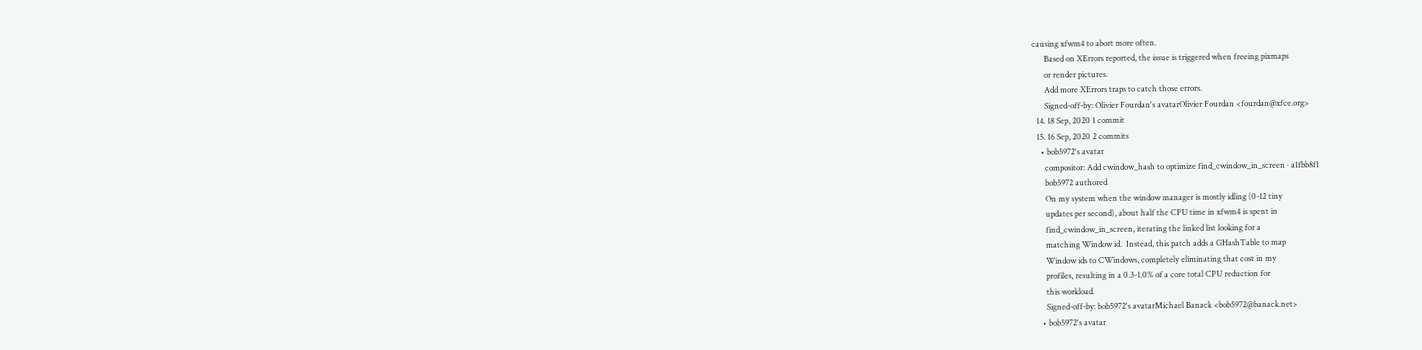causing xfwm4 to abort more often.
      Based on XErrors reported, the issue is triggered when freeing pixmaps
      or render pictures.
      Add more XErrors traps to catch those errors.
      Signed-off-by: Olivier Fourdan's avatarOlivier Fourdan <fourdan@xfce.org>
  14. 18 Sep, 2020 1 commit
  15. 16 Sep, 2020 2 commits
    • bob5972's avatar
      compositor: Add cwindow_hash to optimize find_cwindow_in_screen · a1fbb8f1
      bob5972 authored
      On my system when the window manager is mostly idling (0-12 tiny
      updates per second), about half the CPU time in xfwm4 is spent in
      find_cwindow_in_screen, iterating the linked list looking for a
      matching Window id.  Instead, this patch adds a GHashTable to map
      Window ids to CWindows, completely eliminating that cost in my
      profiles, resulting in a 0.3-1.0% of a core total CPU reduction for
      this workload.
      Signed-off-by: bob5972's avatarMichael Banack <bob5972@banack.net>
    • bob5972's avatar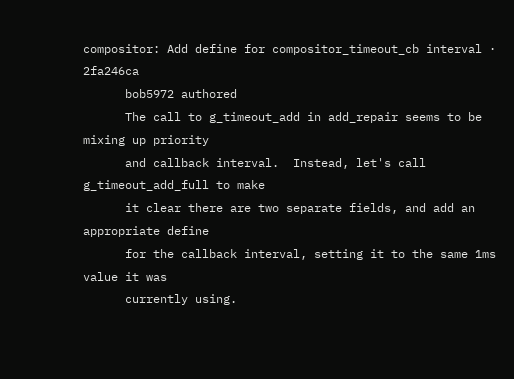compositor: Add define for compositor_timeout_cb interval · 2fa246ca
      bob5972 authored
      The call to g_timeout_add in add_repair seems to be mixing up priority
      and callback interval.  Instead, let's call g_timeout_add_full to make
      it clear there are two separate fields, and add an appropriate define
      for the callback interval, setting it to the same 1ms value it was
      currently using.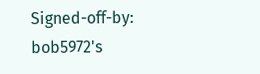Signed-off-by: bob5972's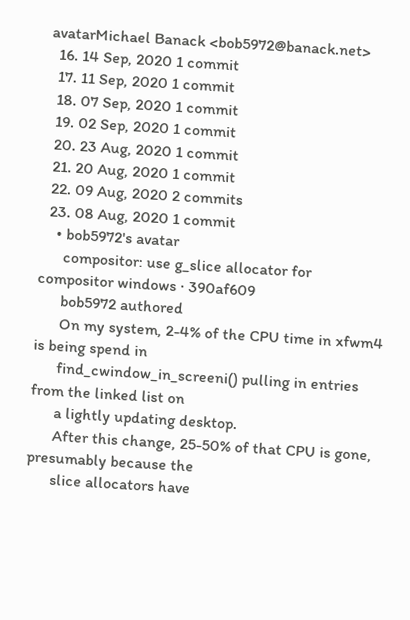avatarMichael Banack <bob5972@banack.net>
  16. 14 Sep, 2020 1 commit
  17. 11 Sep, 2020 1 commit
  18. 07 Sep, 2020 1 commit
  19. 02 Sep, 2020 1 commit
  20. 23 Aug, 2020 1 commit
  21. 20 Aug, 2020 1 commit
  22. 09 Aug, 2020 2 commits
  23. 08 Aug, 2020 1 commit
    • bob5972's avatar
      compositor: use g_slice allocator for compositor windows · 390af609
      bob5972 authored
      On my system, 2-4% of the CPU time in xfwm4 is being spend in
      find_cwindow_in_screeni() pulling in entries from the linked list on
      a lightly updating desktop.
      After this change, 25-50% of that CPU is gone, presumably because the
      slice allocators have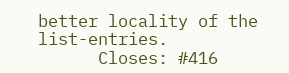better locality of the list-entries.
      Closes: #416